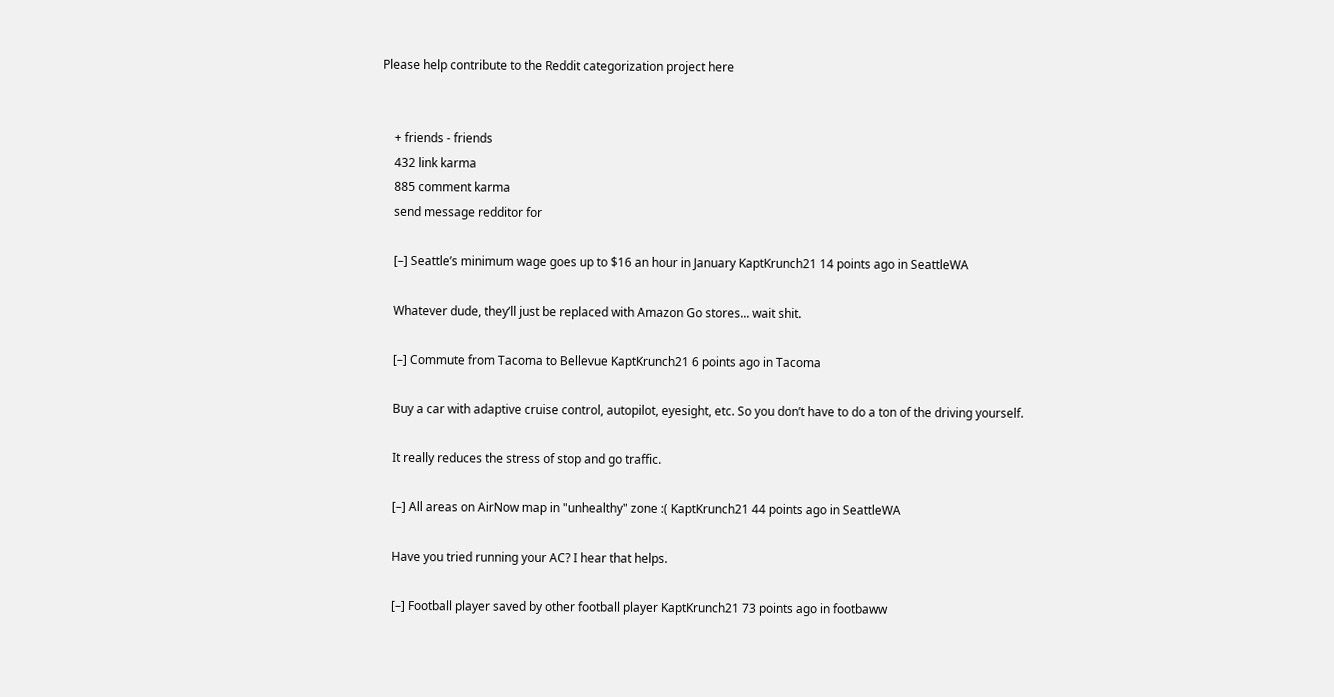Please help contribute to the Reddit categorization project here


    + friends - friends
    432 link karma
    885 comment karma
    send message redditor for

    [–] Seattle’s minimum wage goes up to $16 an hour in January KaptKrunch21 14 points ago in SeattleWA

    Whatever dude, they’ll just be replaced with Amazon Go stores... wait shit.

    [–] Commute from Tacoma to Bellevue KaptKrunch21 6 points ago in Tacoma

    Buy a car with adaptive cruise control, autopilot, eyesight, etc. So you don’t have to do a ton of the driving yourself.

    It really reduces the stress of stop and go traffic.

    [–] All areas on AirNow map in "unhealthy" zone :( KaptKrunch21 44 points ago in SeattleWA

    Have you tried running your AC? I hear that helps.

    [–] Football player saved by other football player KaptKrunch21 73 points ago in footbaww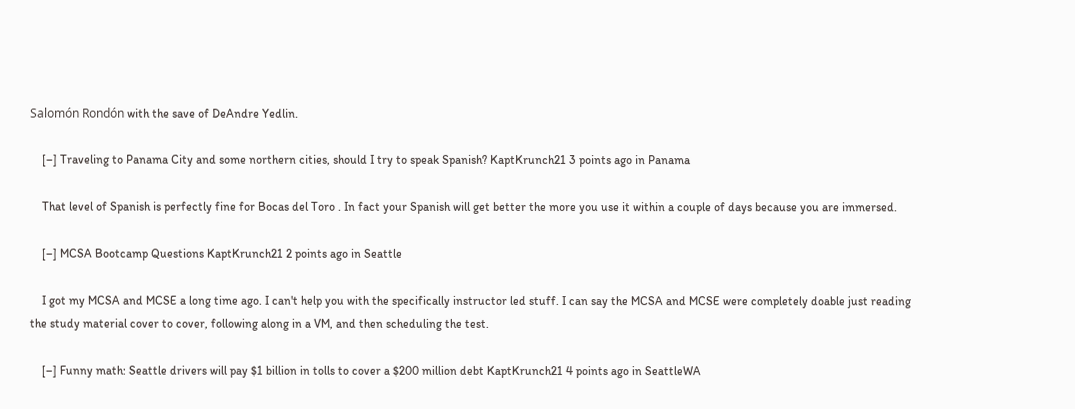Salomón Rondón with the save of DeAndre Yedlin.

    [–] Traveling to Panama City and some northern cities, should I try to speak Spanish? KaptKrunch21 3 points ago in Panama

    That level of Spanish is perfectly fine for Bocas del Toro . In fact your Spanish will get better the more you use it within a couple of days because you are immersed.

    [–] MCSA Bootcamp Questions KaptKrunch21 2 points ago in Seattle

    I got my MCSA and MCSE a long time ago. I can't help you with the specifically instructor led stuff. I can say the MCSA and MCSE were completely doable just reading the study material cover to cover, following along in a VM, and then scheduling the test.

    [–] Funny math: Seattle drivers will pay $1 billion in tolls to cover a $200 million debt KaptKrunch21 4 points ago in SeattleWA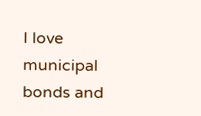I love municipal bonds and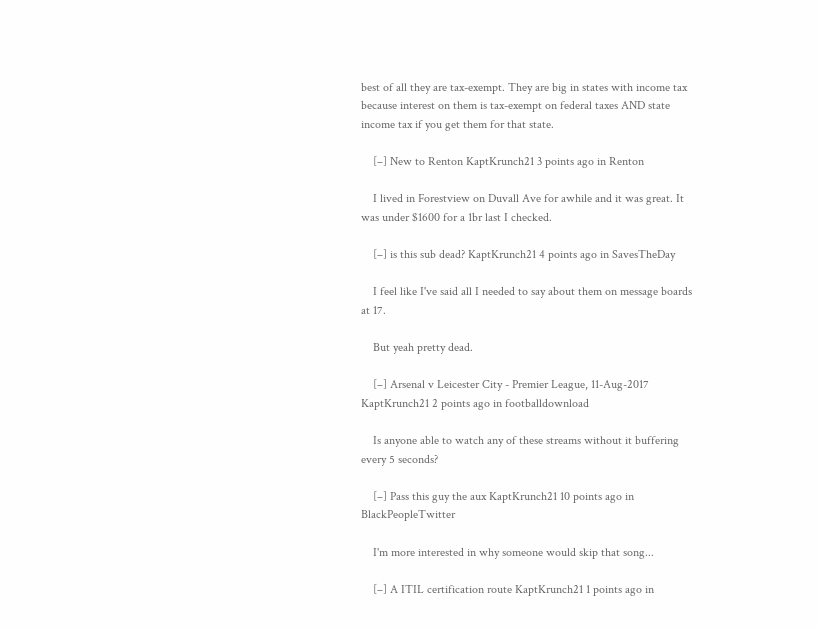best of all they are tax-exempt. They are big in states with income tax because interest on them is tax-exempt on federal taxes AND state income tax if you get them for that state.

    [–] New to Renton KaptKrunch21 3 points ago in Renton

    I lived in Forestview on Duvall Ave for awhile and it was great. It was under $1600 for a 1br last I checked.

    [–] is this sub dead? KaptKrunch21 4 points ago in SavesTheDay

    I feel like I've said all I needed to say about them on message boards at 17.

    But yeah pretty dead.

    [–] Arsenal v Leicester City - Premier League, 11-Aug-2017 KaptKrunch21 2 points ago in footballdownload

    Is anyone able to watch any of these streams without it buffering every 5 seconds?

    [–] Pass this guy the aux KaptKrunch21 10 points ago in BlackPeopleTwitter

    I'm more interested in why someone would skip that song...

    [–] A ITIL certification route KaptKrunch21 1 points ago in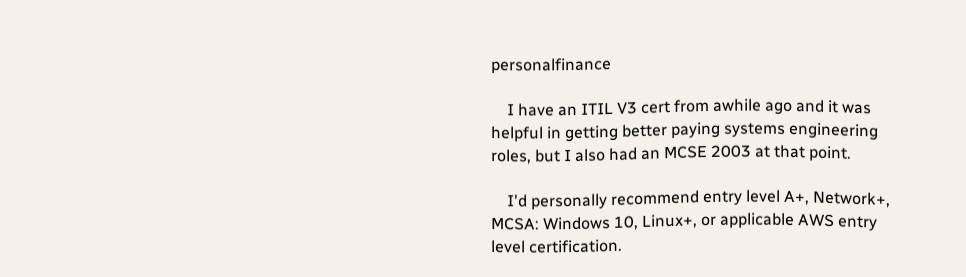personalfinance

    I have an ITIL V3 cert from awhile ago and it was helpful in getting better paying systems engineering roles, but I also had an MCSE 2003 at that point.

    I'd personally recommend entry level A+, Network+, MCSA: Windows 10, Linux+, or applicable AWS entry level certification.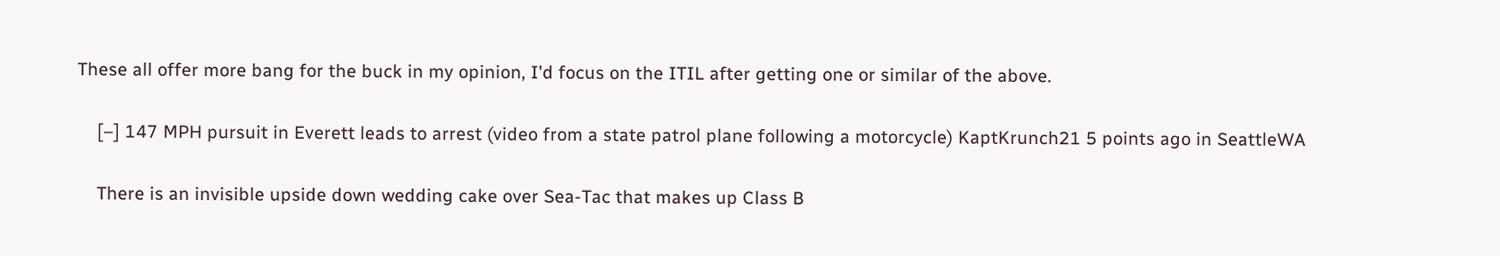These all offer more bang for the buck in my opinion, I'd focus on the ITIL after getting one or similar of the above.

    [–] 147 MPH pursuit in Everett leads to arrest (video from a state patrol plane following a motorcycle) KaptKrunch21 5 points ago in SeattleWA

    There is an invisible upside down wedding cake over Sea-Tac that makes up Class B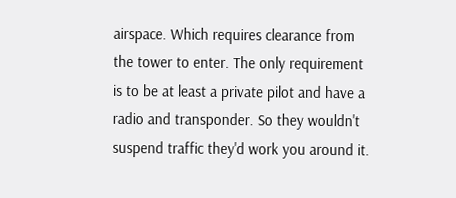airspace. Which requires clearance from the tower to enter. The only requirement is to be at least a private pilot and have a radio and transponder. So they wouldn't suspend traffic they'd work you around it.